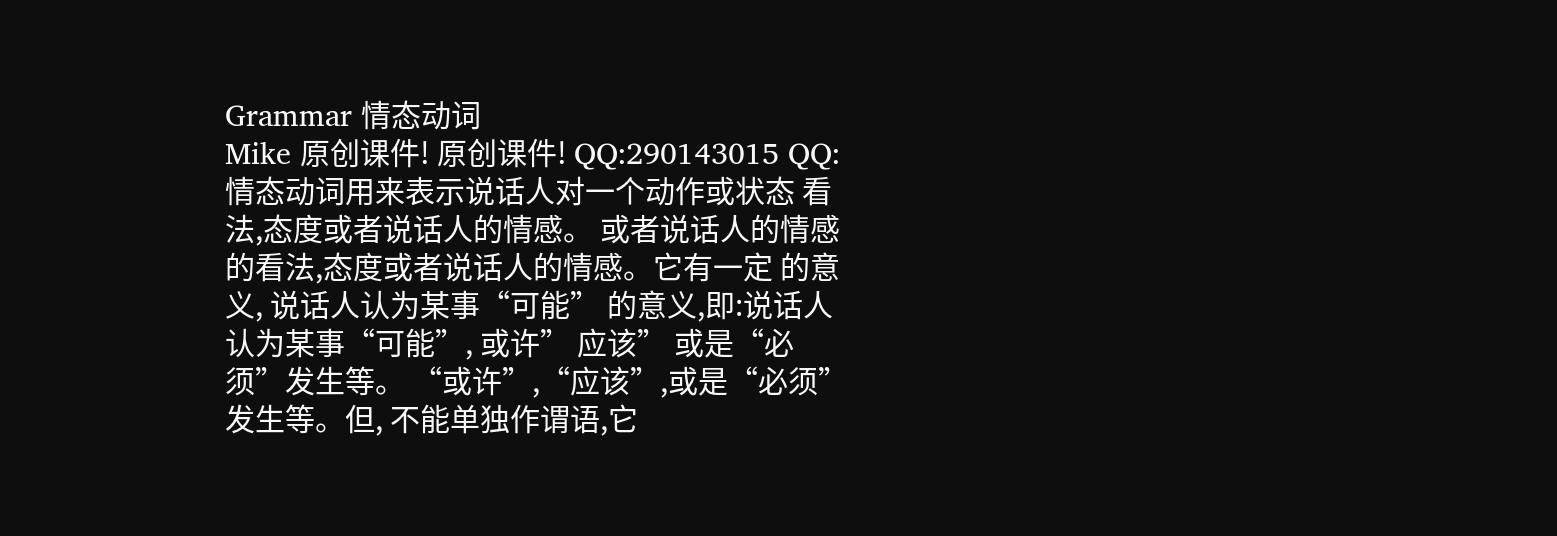Grammar 情态动词
Mike 原创课件! 原创课件! QQ:290143015 QQ:
情态动词用来表示说话人对一个动作或状态 看法,态度或者说话人的情感。 或者说话人的情感 的看法,态度或者说话人的情感。它有一定 的意义, 说话人认为某事“可能” 的意义,即:说话人认为某事“可能”, 或许” 应该” 或是“必须”发生等。 “或许”,“应该”,或是“必须”发生等。但, 不能单独作谓语,它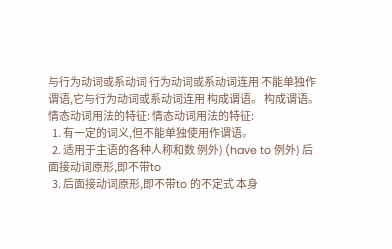与行为动词或系动词 行为动词或系动词连用 不能单独作谓语,它与行为动词或系动词连用 构成谓语。 构成谓语。
情态动词用法的特征: 情态动词用法的特征:
  1. 有一定的词义,但不能单独使用作谓语。
  2. 适用于主语的各种人称和数 例外) (have to 例外) 后面接动词原形,即不带to
  3. 后面接动词原形,即不带to 的不定式 本身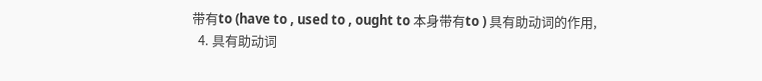带有to (have to , used to , ought to 本身带有to ) 具有助动词的作用,
  4. 具有助动词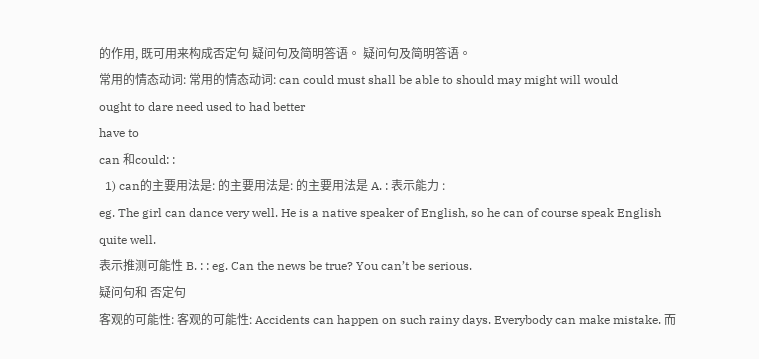的作用, 既可用来构成否定句 疑问句及简明答语。 疑问句及简明答语。
常用的情态动词: 常用的情态动词: can could must shall be able to should may might will would
ought to dare need used to had better
have to
can 和could: :
  1) can的主要用法是: 的主要用法是: 的主要用法是 A. : 表示能力 :
eg. The girl can dance very well. He is a native speaker of English, so he can of course speak English quite well.
表示推测可能性 B. : : eg. Can the news be true? You can’t be serious.
疑问句和 否定句
客观的可能性: 客观的可能性: Accidents can happen on such rainy days. Everybody can make mistake. 而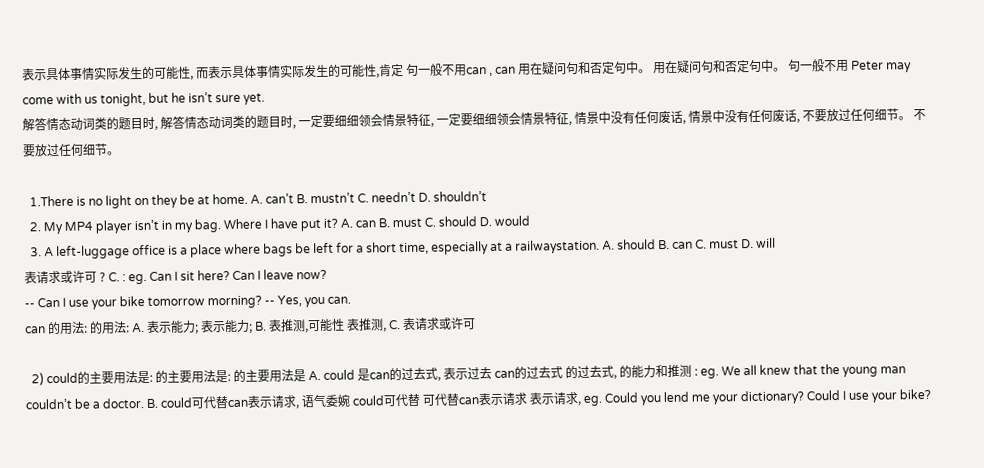表示具体事情实际发生的可能性, 而表示具体事情实际发生的可能性,肯定 句一般不用can , can 用在疑问句和否定句中。 用在疑问句和否定句中。 句一般不用 Peter may come with us tonight, but he isn’t sure yet.
解答情态动词类的题目时, 解答情态动词类的题目时, 一定要细细领会情景特征, 一定要细细领会情景特征, 情景中没有任何废话, 情景中没有任何废话, 不要放过任何细节。 不要放过任何细节。

  1.There is no light on they be at home. A. can’t B. mustn’t C. needn’t D. shouldn’t
  2. My MP4 player isn’t in my bag. Where I have put it? A. can B. must C. should D. would
  3. A left-luggage office is a place where bags be left for a short time, especially at a railwaystation. A. should B. can C. must D. will
表请求或许可 ? C. : eg. Can I sit here? Can I leave now?
-- Can I use your bike tomorrow morning? -- Yes, you can.
can 的用法: 的用法: A. 表示能力; 表示能力; B. 表推测,可能性 表推测, C. 表请求或许可

  2) could的主要用法是: 的主要用法是: 的主要用法是 A. could 是can的过去式, 表示过去 can的过去式 的过去式, 的能力和推测 : eg. We all knew that the young man couldn’t be a doctor. B. could可代替can表示请求, 语气委婉 could可代替 可代替can表示请求 表示请求, eg. Could you lend me your dictionary? Could I use your bike?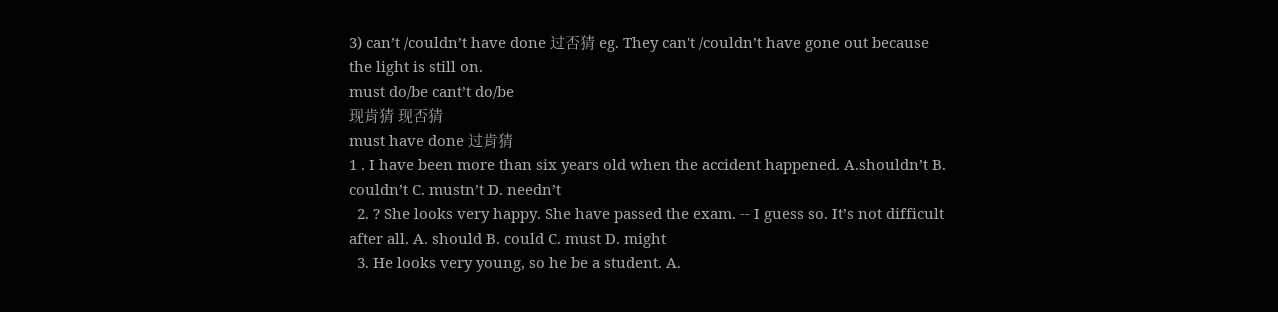3) can’t /couldn’t have done 过否猜 eg. They can't /couldn’t have gone out because the light is still on.
must do/be cant’t do/be
现肯猜 现否猜
must have done 过肯猜
1 . I have been more than six years old when the accident happened. A.shouldn’t B. couldn’t C. mustn’t D. needn’t
  2. ? She looks very happy. She have passed the exam. -- I guess so. It’s not difficult after all. A. should B. could C. must D. might
  3. He looks very young, so he be a student. A.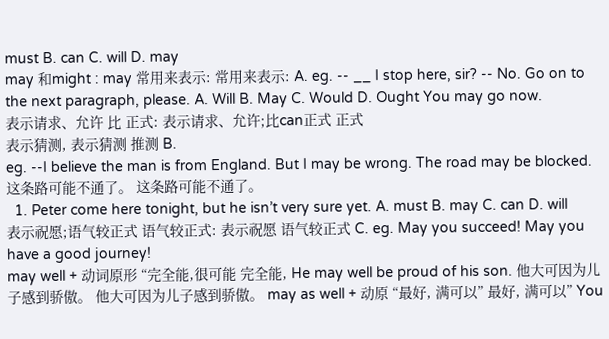must B. can C. will D. may
may 和might : may 常用来表示: 常用来表示: A. eg. -- __ I stop here, sir? -- No. Go on to the next paragraph, please. A. Will B. May C. Would D. Ought You may go now.
表示请求、允许 比 正式: 表示请求、允许;比can正式 正式
表示猜测, 表示猜测 推测 B.
eg. --I believe the man is from England. But I may be wrong. The road may be blocked. 这条路可能不通了。 这条路可能不通了。
  1. Peter come here tonight, but he isn’t very sure yet. A. must B. may C. can D. will
表示祝愿;语气较正式 语气较正式: 表示祝愿 语气较正式 C. eg. May you succeed! May you have a good journey!
may well + 动词原形 “完全能,很可能 完全能, He may well be proud of his son. 他大可因为儿子感到骄傲。 他大可因为儿子感到骄傲。 may as well + 动原 “最好, 满可以” 最好, 满可以” You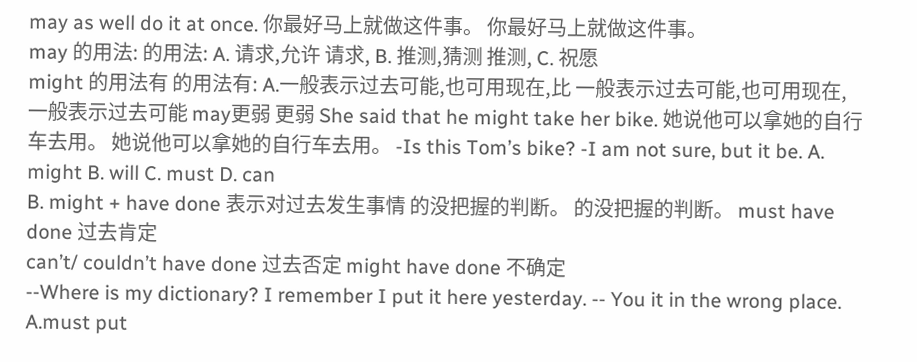may as well do it at once. 你最好马上就做这件事。 你最好马上就做这件事。
may 的用法: 的用法: A. 请求,允许 请求, B. 推测,猜测 推测, C. 祝愿
might 的用法有 的用法有: A.一般表示过去可能,也可用现在,比 一般表示过去可能,也可用现在, 一般表示过去可能 may更弱 更弱 She said that he might take her bike. 她说他可以拿她的自行车去用。 她说他可以拿她的自行车去用。 -Is this Tom’s bike? -I am not sure, but it be. A. might B. will C. must D. can
B. might + have done 表示对过去发生事情 的没把握的判断。 的没把握的判断。 must have done 过去肯定
can’t/ couldn’t have done 过去否定 might have done 不确定
--Where is my dictionary? I remember I put it here yesterday. -- You it in the wrong place. A.must put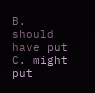B. should have put C. might put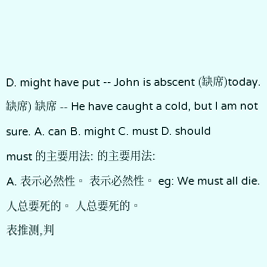D. might have put -- John is abscent (缺席)today. 缺席) 缺席 -- He have caught a cold, but I am not sure. A. can B. might C. must D. should
must 的主要用法: 的主要用法:
A. 表示必然性。 表示必然性。 eg: We must all die. 人总要死的。 人总要死的。
表推测,判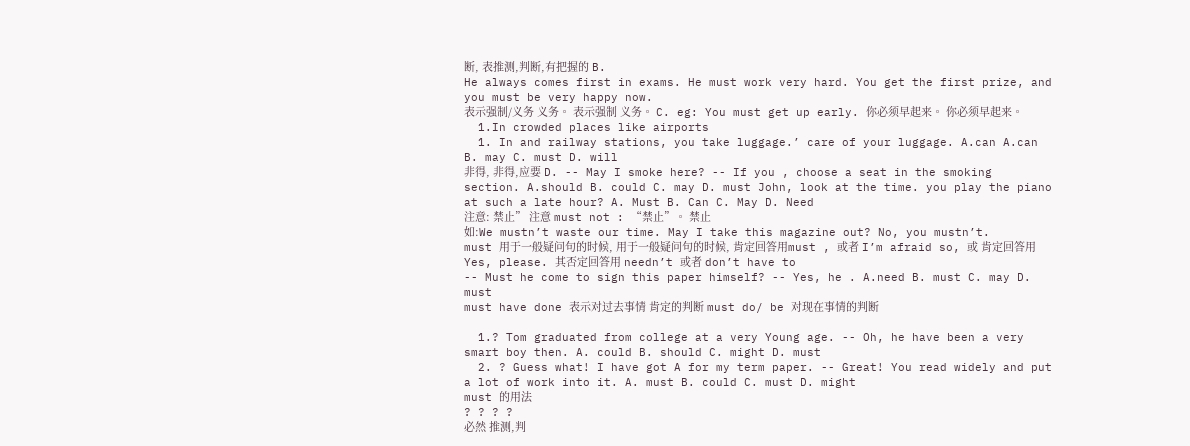断, 表推测,判断,有把握的 B.
He always comes first in exams. He must work very hard. You get the first prize, and you must be very happy now.
表示强制/义务 义务。 表示强制 义务。 C. eg: You must get up early. 你必须早起来。 你必须早起来。
  1.In crowded places like airports
  1. In and railway stations, you take luggage.’ care of your luggage. A.can A.can B. may C. must D. will
非得, 非得,应要 D. -- May I smoke here? -- If you , choose a seat in the smoking section. A.should B. could C. may D. must John, look at the time. you play the piano at such a late hour? A. Must B. Can C. May D. Need
注意: 禁止” 注意 must not : “禁止”。 禁止
如:We mustn’t waste our time. May I take this magazine out? No, you mustn’t.
must 用于一般疑问句的时候, 用于一般疑问句的时候, 肯定回答用must , 或者 I’m afraid so, 或 肯定回答用 Yes, please. 其否定回答用 needn’t 或者 don’t have to
-- Must he come to sign this paper himself? -- Yes, he . A.need B. must C. may D. must
must have done 表示对过去事情 肯定的判断 must do/ be 对现在事情的判断

  1.? Tom graduated from college at a very Young age. -- Oh, he have been a very smart boy then. A. could B. should C. might D. must
  2. ? Guess what! I have got A for my term paper. -- Great! You read widely and put a lot of work into it. A. must B. could C. must D. might
must 的用法
? ? ? ?
必然 推测,判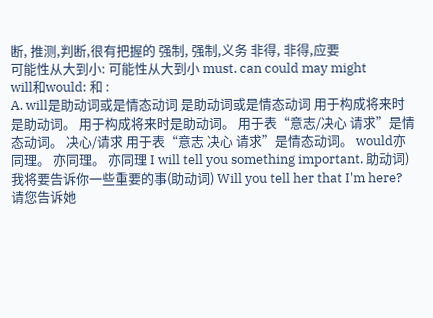断, 推测,判断,很有把握的 强制, 强制,义务 非得, 非得,应要
可能性从大到小: 可能性从大到小 must. can could may might
will和would: 和 :
A. will是助动词或是情态动词 是助动词或是情态动词 用于构成将来时是助动词。 用于构成将来时是助动词。 用于表“意志/决心 请求”是情态动词。 决心/请求 用于表“意志 决心 请求”是情态动词。 would亦同理。 亦同理。 亦同理 I will tell you something important. 助动词) 我将要告诉你一些重要的事(助动词) Will you tell her that I'm here? 请您告诉她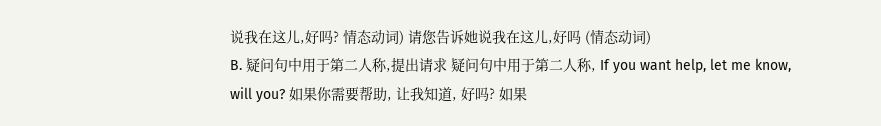说我在这儿,好吗? 情态动词) 请您告诉她说我在这儿,好吗 (情态动词)
B. 疑问句中用于第二人称,提出请求 疑问句中用于第二人称, If you want help, let me know, will you? 如果你需要帮助, 让我知道, 好吗? 如果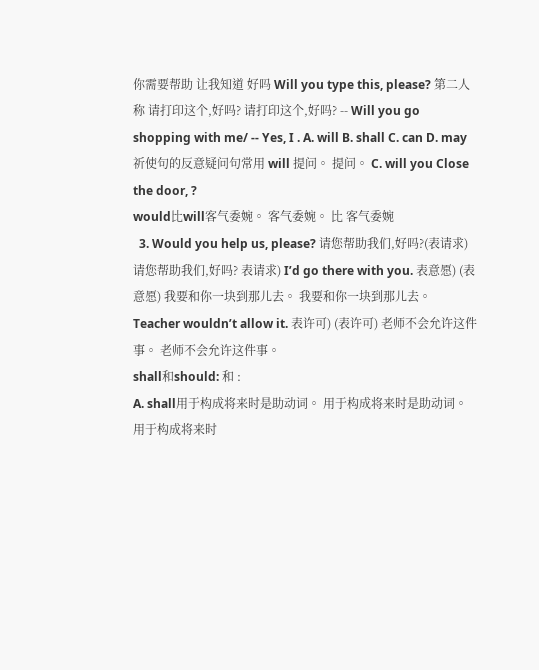你需要帮助 让我知道 好吗 Will you type this, please? 第二人称 请打印这个,好吗? 请打印这个,好吗? -- Will you go shopping with me/ -- Yes, I . A. will B. shall C. can D. may
祈使句的反意疑问句常用 will 提问。 提问。 C. will you Close the door, ?
would比will客气委婉。 客气委婉。 比 客气委婉
  3. Would you help us, please? 请您帮助我们,好吗?(表请求) 请您帮助我们,好吗? 表请求) I’d go there with you. 表意愿) (表意愿) 我要和你一块到那儿去。 我要和你一块到那儿去。 Teacher wouldn’t allow it. 表许可) (表许可) 老师不会允许这件事。 老师不会允许这件事。
shall和should: 和 :
A. shall用于构成将来时是助动词。 用于构成将来时是助动词。 用于构成将来时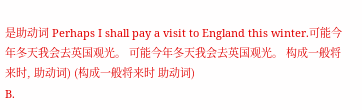是助动词 Perhaps I shall pay a visit to England this winter.可能今年冬天我会去英国观光。 可能今年冬天我会去英国观光。 构成一般将来时, 助动词) (构成一般将来时 助动词)
B.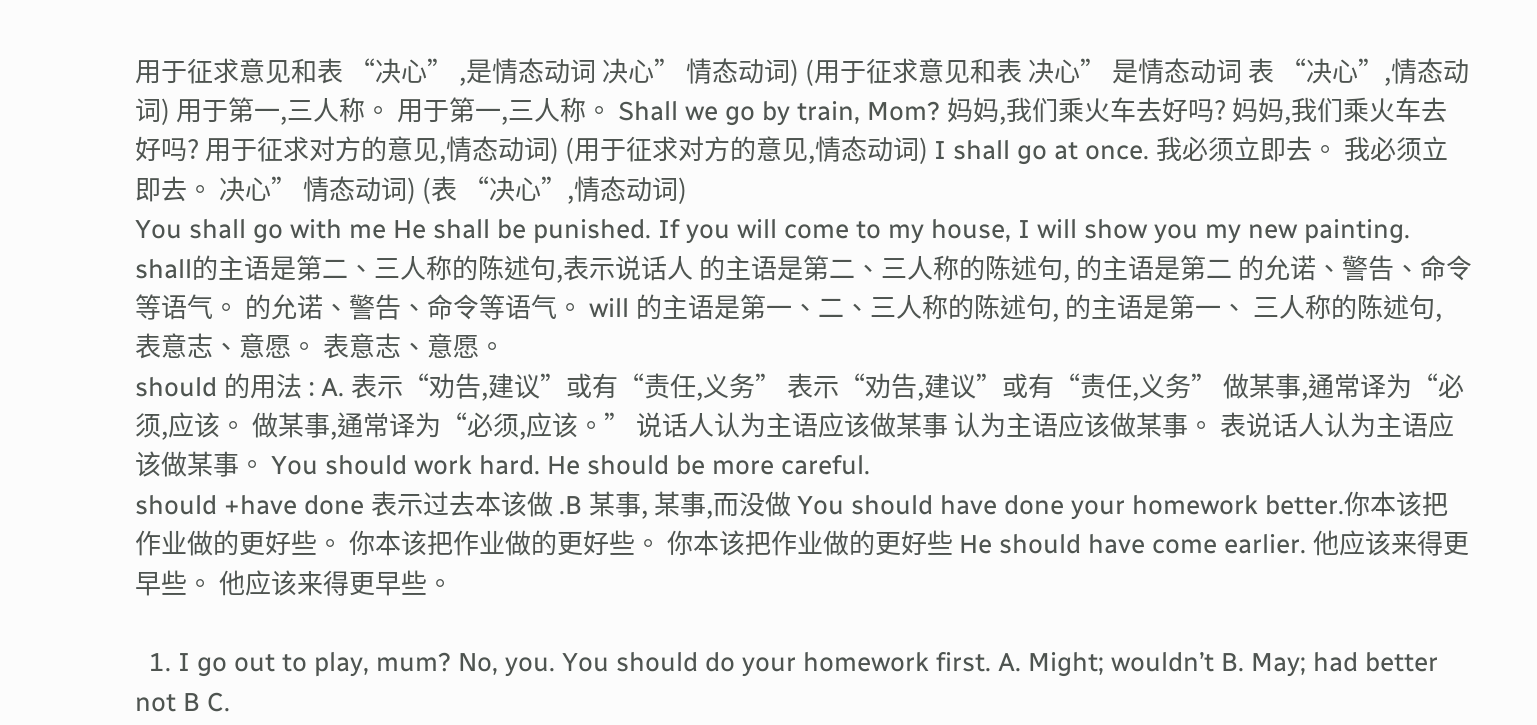用于征求意见和表 “决心” ,是情态动词 决心” 情态动词) (用于征求意见和表 决心” 是情态动词 表 “决心”,情态动词) 用于第一,三人称。 用于第一,三人称。 Shall we go by train, Mom? 妈妈,我们乘火车去好吗? 妈妈,我们乘火车去好吗? 用于征求对方的意见,情态动词) (用于征求对方的意见,情态动词) I shall go at once. 我必须立即去。 我必须立即去。 决心” 情态动词) (表 “决心”,情态动词)
You shall go with me He shall be punished. If you will come to my house, I will show you my new painting.
shall的主语是第二、三人称的陈述句,表示说话人 的主语是第二、三人称的陈述句, 的主语是第二 的允诺、警告、命令等语气。 的允诺、警告、命令等语气。 will 的主语是第一、二、三人称的陈述句, 的主语是第一、 三人称的陈述句, 表意志、意愿。 表意志、意愿。
should 的用法 : A. 表示“劝告,建议”或有“责任,义务” 表示“劝告,建议”或有“责任,义务” 做某事,通常译为“必须,应该。 做某事,通常译为“必须,应该。” 说话人认为主语应该做某事 认为主语应该做某事。 表说话人认为主语应该做某事。 You should work hard. He should be more careful.
should +have done 表示过去本该做 .B 某事, 某事,而没做 You should have done your homework better.你本该把作业做的更好些。 你本该把作业做的更好些。 你本该把作业做的更好些 He should have come earlier. 他应该来得更早些。 他应该来得更早些。

  1. I go out to play, mum? No, you. You should do your homework first. A. Might; wouldn’t B. May; had better not B C.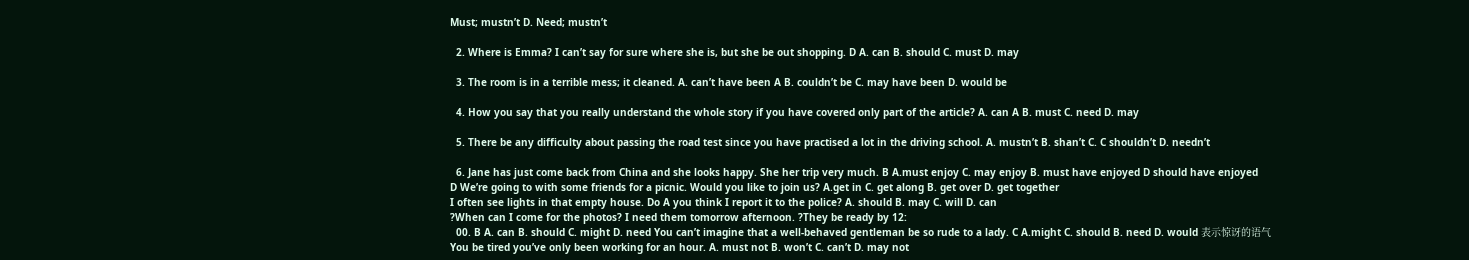Must; mustn’t D. Need; mustn’t

  2. Where is Emma? I can’t say for sure where she is, but she be out shopping. D A. can B. should C. must D. may

  3. The room is in a terrible mess; it cleaned. A. can’t have been A B. couldn’t be C. may have been D. would be

  4. How you say that you really understand the whole story if you have covered only part of the article? A. can A B. must C. need D. may

  5. There be any difficulty about passing the road test since you have practised a lot in the driving school. A. mustn’t B. shan’t C. C shouldn’t D. needn’t

  6. Jane has just come back from China and she looks happy. She her trip very much. B A.must enjoy C. may enjoy B. must have enjoyed D should have enjoyed
D We’re going to with some friends for a picnic. Would you like to join us? A.get in C. get along B. get over D. get together
I often see lights in that empty house. Do A you think I report it to the police? A. should B. may C. will D. can
?When can I come for the photos? I need them tomorrow afternoon. ?They be ready by 12:
  00. B A. can B. should C. might D. need You can’t imagine that a well-behaved gentleman be so rude to a lady. C A.might C. should B. need D. would 表示惊讶的语气
You be tired you’ve only been working for an hour. A. must not B. won’t C. can’t D. may not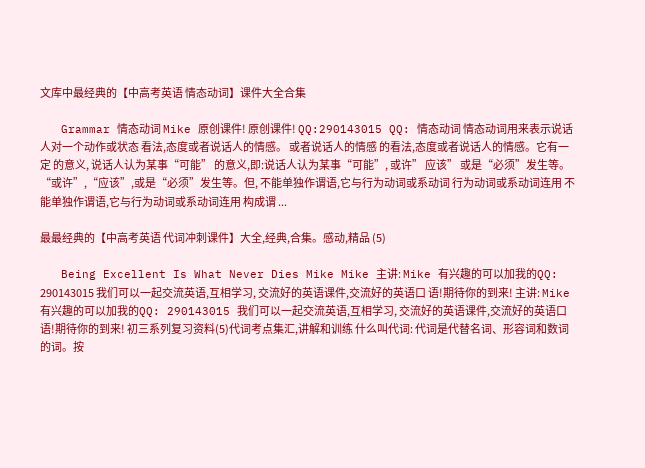文库中最经典的【中高考英语 情态动词】课件大全合集

   Grammar 情态动词 Mike 原创课件! 原创课件! QQ:290143015 QQ: 情态动词 情态动词用来表示说话人对一个动作或状态 看法,态度或者说话人的情感。 或者说话人的情感 的看法,态度或者说话人的情感。它有一定 的意义, 说话人认为某事“可能” 的意义,即:说话人认为某事“可能”, 或许” 应该” 或是“必须”发生等。 “或许”,“应该”,或是“必须”发生等。但, 不能单独作谓语,它与行为动词或系动词 行为动词或系动词连用 不能单独作谓语,它与行为动词或系动词连用 构成谓 ...

最最经典的【中高考英语 代词冲刺课件】大全,经典,合集。感动,精品 (5)

   Being Excellent Is What Never Dies Mike Mike 主讲: Mike 有兴趣的可以加我的QQ: 290143015 我们可以一起交流英语,互相学习, 交流好的英语课件,交流好的英语口 语!期待你的到来! 主讲: Mike 有兴趣的可以加我的QQ: 290143015 我们可以一起交流英语,互相学习, 交流好的英语课件,交流好的英语口 语!期待你的到来! 初三系列复习资料(5)代词考点集汇,讲解和训练 什么叫代词: 代词是代替名词、形容词和数词的词。按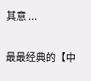其意 ...

最最经典的【中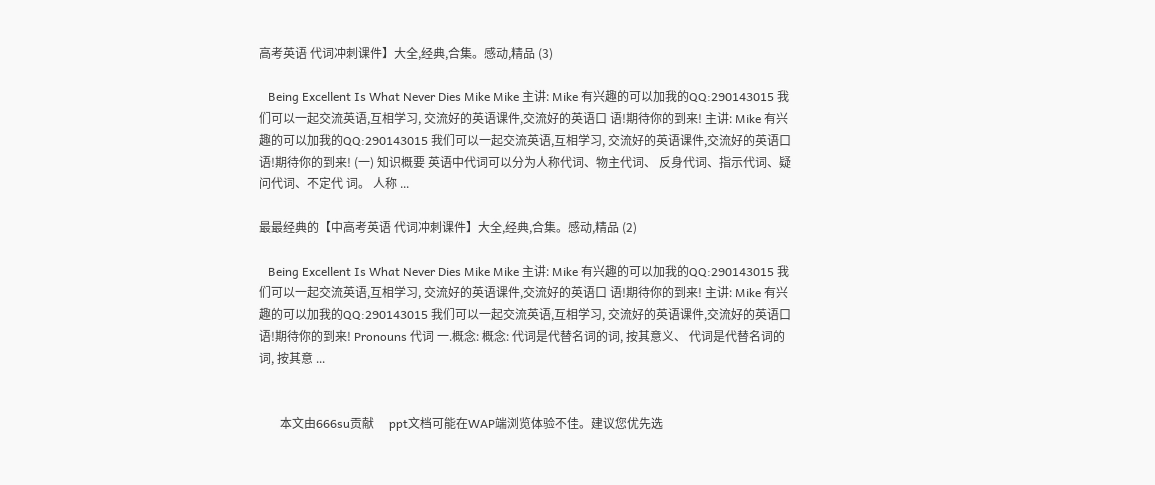高考英语 代词冲刺课件】大全,经典,合集。感动,精品 (3)

   Being Excellent Is What Never Dies Mike Mike 主讲: Mike 有兴趣的可以加我的QQ:290143015 我们可以一起交流英语,互相学习, 交流好的英语课件,交流好的英语口 语!期待你的到来! 主讲: Mike 有兴趣的可以加我的QQ:290143015 我们可以一起交流英语,互相学习, 交流好的英语课件,交流好的英语口 语!期待你的到来! (一) 知识概要 英语中代词可以分为人称代词、物主代词、 反身代词、指示代词、疑问代词、不定代 词。 人称 ...

最最经典的【中高考英语 代词冲刺课件】大全,经典,合集。感动,精品 (2)

   Being Excellent Is What Never Dies Mike Mike 主讲: Mike 有兴趣的可以加我的QQ:290143015 我们可以一起交流英语,互相学习, 交流好的英语课件,交流好的英语口 语!期待你的到来! 主讲: Mike 有兴趣的可以加我的QQ:290143015 我们可以一起交流英语,互相学习, 交流好的英语课件,交流好的英语口 语!期待你的到来! Pronouns 代词 一.概念: 概念: 代词是代替名词的词, 按其意义、 代词是代替名词的词, 按其意 ...


       本文由666su贡献     ppt文档可能在WAP端浏览体验不佳。建议您优先选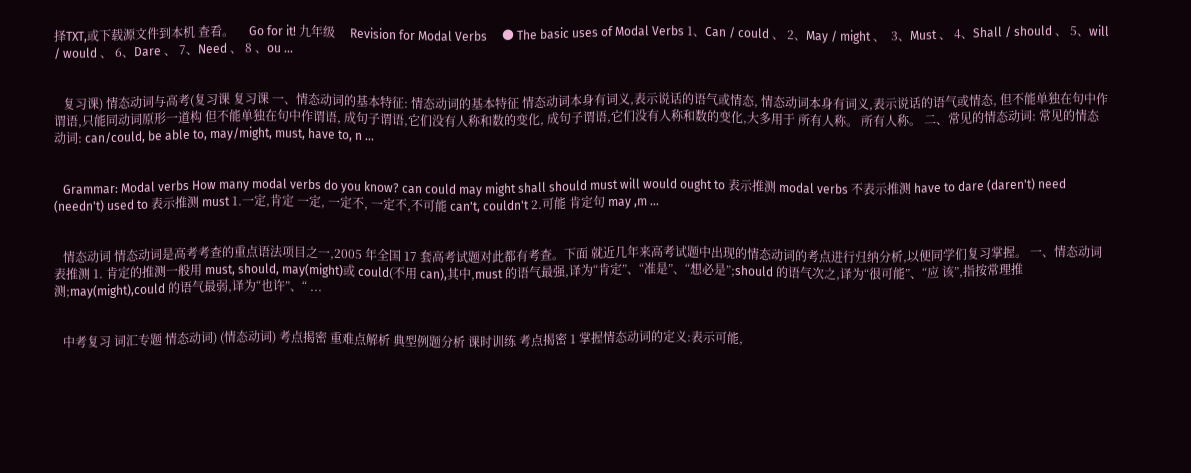择TXT,或下载源文件到本机 查看。     Go for it! 九年级     Revision for Modal Verbs     ● The basic uses of Modal Verbs 1、Can / could 、 2、May / might 、  3、Must 、 4、Shall / should 、 5、will / would 、 6、Dare 、 7、Need 、 8 、ou ...


   复习课) 情态动词与高考(复习课 复习课 一、情态动词的基本特征: 情态动词的基本特征 情态动词本身有词义,表示说话的语气或情态, 情态动词本身有词义,表示说话的语气或情态, 但不能单独在句中作谓语,只能同动词原形一道构 但不能单独在句中作谓语, 成句子谓语,它们没有人称和数的变化, 成句子谓语,它们没有人称和数的变化,大多用于 所有人称。 所有人称。 二、常见的情态动词: 常见的情态动词: can/could, be able to, may/might, must, have to, n ...


   Grammar: Modal verbs How many modal verbs do you know? can could may might shall should must will would ought to 表示推测 modal verbs 不表示推测 have to dare (daren't) need (needn't) used to 表示推测 must 1.一定,肯定 一定, 一定不, 一定不,不可能 can't, couldn't 2.可能 肯定句 may ,m ...


   情态动词 情态动词是高考考查的重点语法项目之一,2005 年全国 17 套高考试题对此都有考查。下面 就近几年来高考试题中出现的情态动词的考点进行归纳分析,以便同学们复习掌握。 一、情态动词表推测 1. 肯定的推测一般用 must, should, may(might)或 could(不用 can),其中,must 的语气最强,译为“肯定”、“准是”、“想必是”;should 的语气次之,译为“很可能”、“应 该”,指按常理推测;may(might),could 的语气最弱,译为“也许”、“ ...


   中考复习 词汇专题 情态动词) (情态动词) 考点揭密 重难点解析 典型例题分析 课时训练 考点揭密 1 掌握情态动词的定义:表示可能,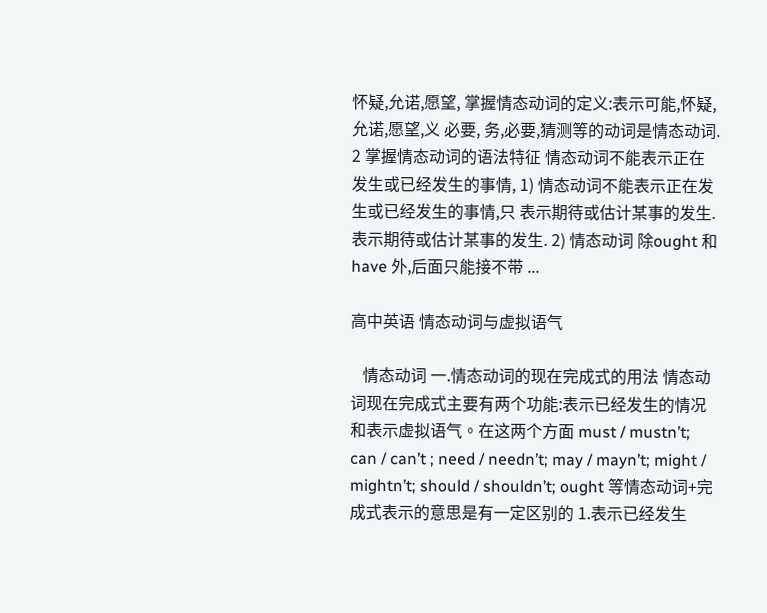怀疑,允诺,愿望, 掌握情态动词的定义:表示可能,怀疑,允诺,愿望,义 必要, 务,必要,猜测等的动词是情态动词. 2 掌握情态动词的语法特征 情态动词不能表示正在发生或已经发生的事情, 1) 情态动词不能表示正在发生或已经发生的事情,只 表示期待或估计某事的发生. 表示期待或估计某事的发生. 2) 情态动词 除ought 和have 外,后面只能接不带 ...

高中英语 情态动词与虚拟语气

   情态动词 一.情态动词的现在完成式的用法 情态动词现在完成式主要有两个功能:表示已经发生的情况和表示虚拟语气。在这两个方面 must / mustn’t; can / can’t ; need / needn’t; may / mayn’t; might / mightn’t; should / shouldn’t; ought 等情态动词+完成式表示的意思是有一定区别的 1.表示已经发生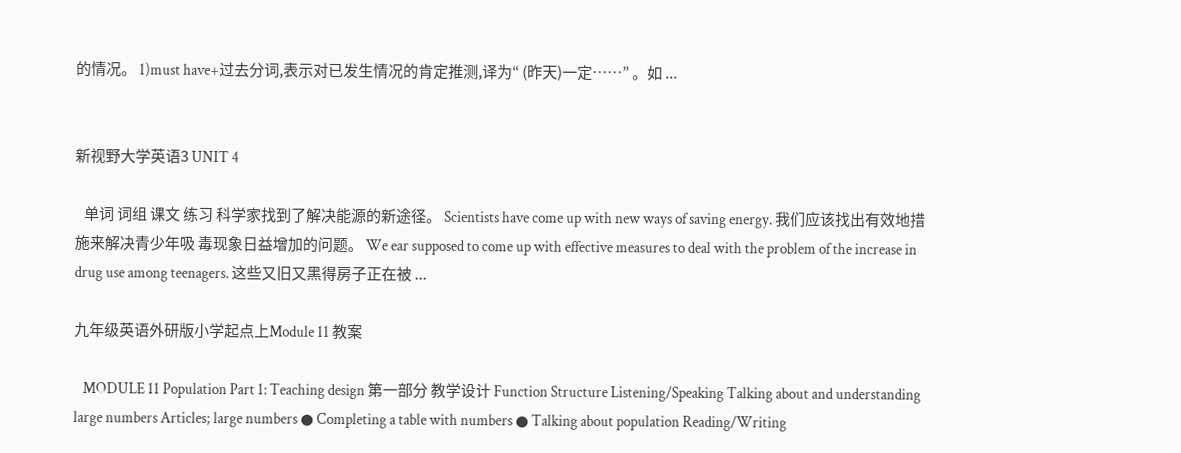的情况。 1)must have+过去分词,表示对已发生情况的肯定推测,译为“ (昨天)一定……” 。如 ...


新视野大学英语3 UNIT 4

   单词 词组 课文 练习 科学家找到了解决能源的新途径。 Scientists have come up with new ways of saving energy. 我们应该找出有效地措施来解决青少年吸 毒现象日益增加的问题。 We ear supposed to come up with effective measures to deal with the problem of the increase in drug use among teenagers. 这些又旧又黑得房子正在被 ...

九年级英语外研版小学起点上Module 11 教案

   MODULE 11 Population Part 1: Teaching design 第一部分 教学设计 Function Structure Listening/Speaking Talking about and understanding large numbers Articles; large numbers ● Completing a table with numbers ● Talking about population Reading/Writing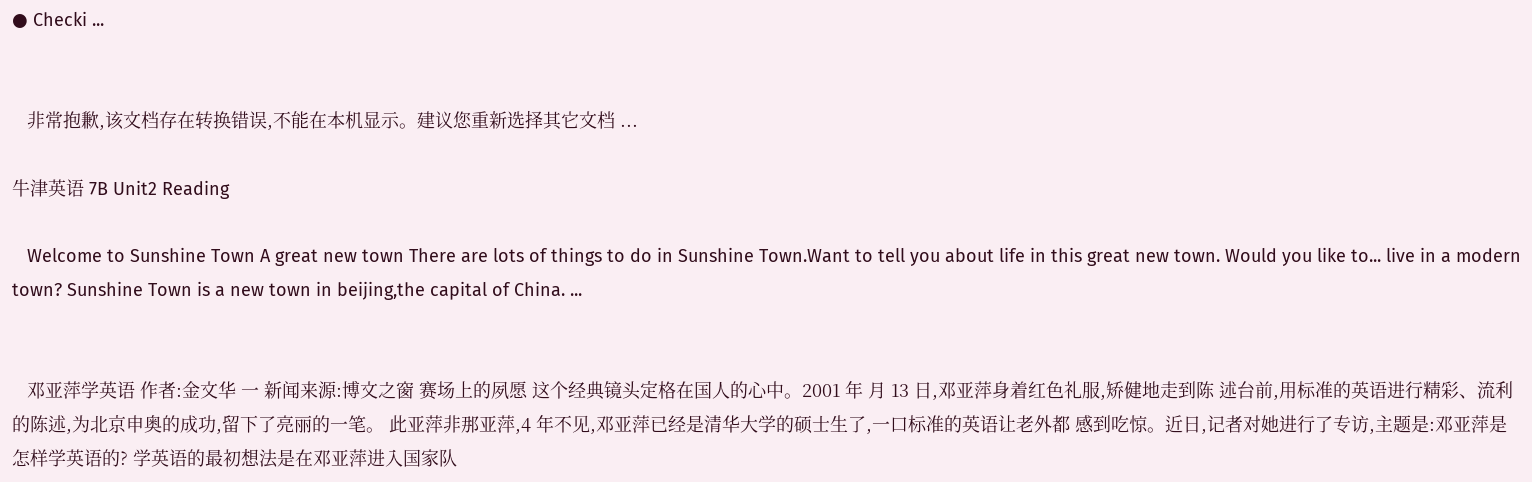● Checki ...


   非常抱歉,该文档存在转换错误,不能在本机显示。建议您重新选择其它文档 ...

牛津英语 7B Unit2 Reading

   Welcome to Sunshine Town A great new town There are lots of things to do in Sunshine Town.Want to tell you about life in this great new town. Would you like to... live in a modern town? Sunshine Town is a new town in beijing,the capital of China. ...


   邓亚萍学英语 作者:金文华 一 新闻来源:博文之窗 赛场上的夙愿 这个经典镜头定格在国人的心中。2001 年 月 13 日,邓亚萍身着红色礼服,矫健地走到陈 述台前,用标准的英语进行精彩、流利的陈述,为北京申奥的成功,留下了亮丽的一笔。 此亚萍非那亚萍,4 年不见,邓亚萍已经是清华大学的硕士生了,一口标准的英语让老外都 感到吃惊。近日,记者对她进行了专访,主题是:邓亚萍是怎样学英语的? 学英语的最初想法是在邓亚萍进入国家队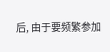后, 由于要频繁参加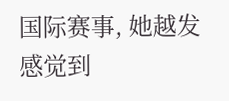国际赛事, 她越发感觉到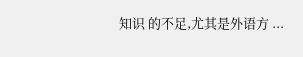知识 的不足,尤其是外语方 ...